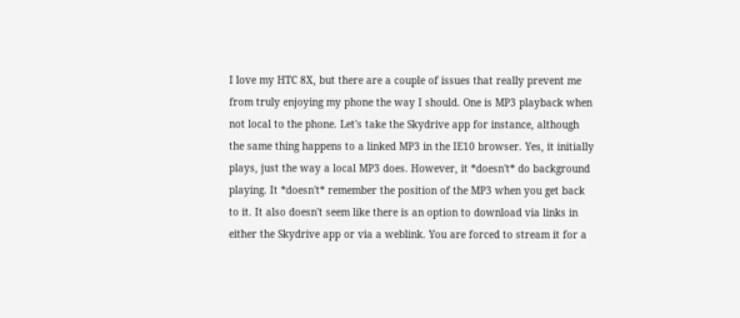I love my HTC 8X, but there are a couple of issues that really prevent me from truly enjoying my phone the way I should. One is MP3 playback when not local to the phone. Let's take the Skydrive app for instance, although the same thing happens to a linked MP3 in the IE10 browser. Yes, it initially plays, just the way a local MP3 does. However, it *doesn't* do background playing. It *doesn't* remember the position of the MP3 when you get back to it. It also doesn't seem like there is an option to download via links in either the Skydrive app or via a weblink. You are forced to stream it for a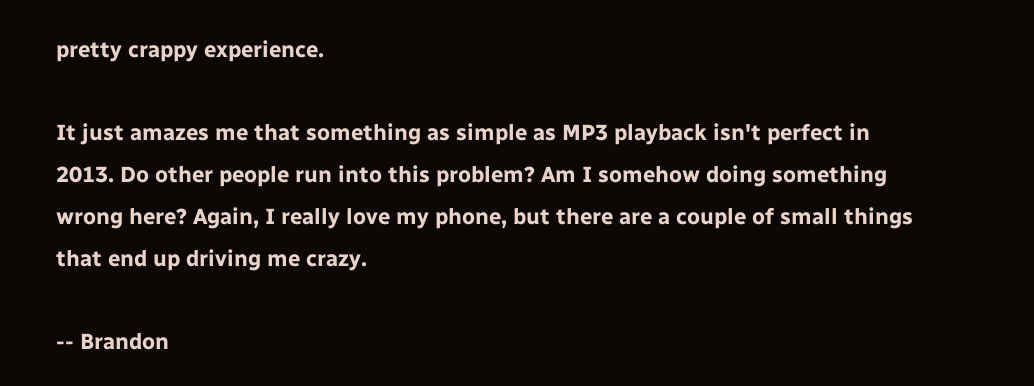pretty crappy experience.

It just amazes me that something as simple as MP3 playback isn't perfect in 2013. Do other people run into this problem? Am I somehow doing something wrong here? Again, I really love my phone, but there are a couple of small things that end up driving me crazy.

-- Brandon